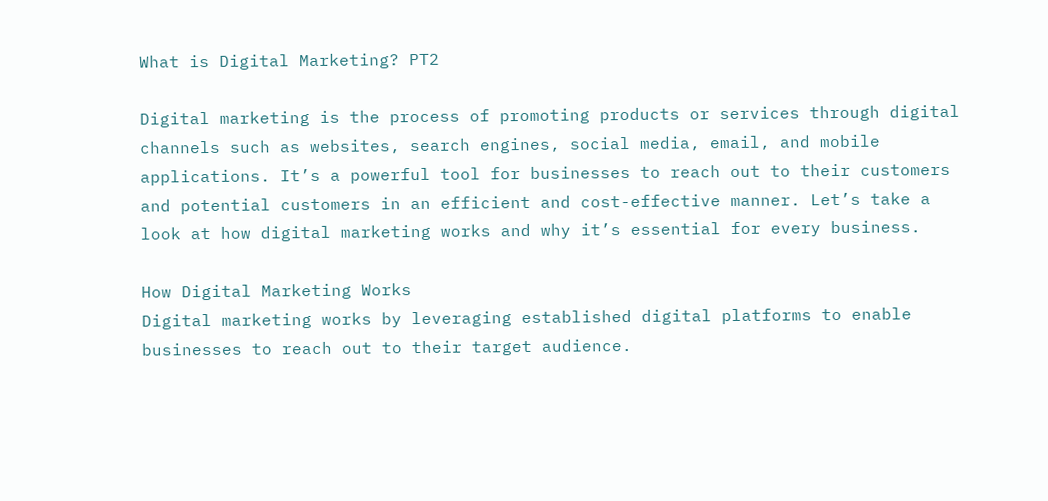What is Digital Marketing? PT2

Digital marketing is the process of promoting products or services through digital channels such as websites, search engines, social media, email, and mobile applications. It’s a powerful tool for businesses to reach out to their customers and potential customers in an efficient and cost-effective manner. Let’s take a look at how digital marketing works and why it’s essential for every business.

How Digital Marketing Works
Digital marketing works by leveraging established digital platforms to enable businesses to reach out to their target audience.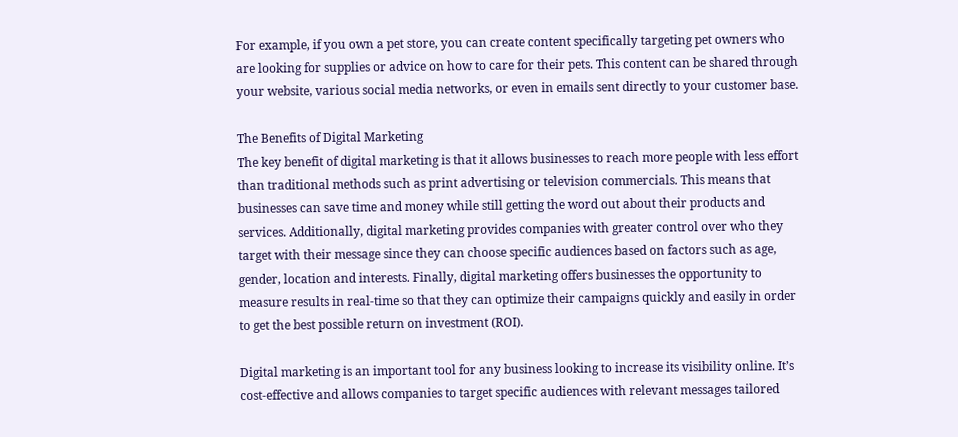For example, if you own a pet store, you can create content specifically targeting pet owners who are looking for supplies or advice on how to care for their pets. This content can be shared through your website, various social media networks, or even in emails sent directly to your customer base.

The Benefits of Digital Marketing
The key benefit of digital marketing is that it allows businesses to reach more people with less effort than traditional methods such as print advertising or television commercials. This means that businesses can save time and money while still getting the word out about their products and services. Additionally, digital marketing provides companies with greater control over who they target with their message since they can choose specific audiences based on factors such as age, gender, location and interests. Finally, digital marketing offers businesses the opportunity to measure results in real-time so that they can optimize their campaigns quickly and easily in order to get the best possible return on investment (ROI).

Digital marketing is an important tool for any business looking to increase its visibility online. It’s cost-effective and allows companies to target specific audiences with relevant messages tailored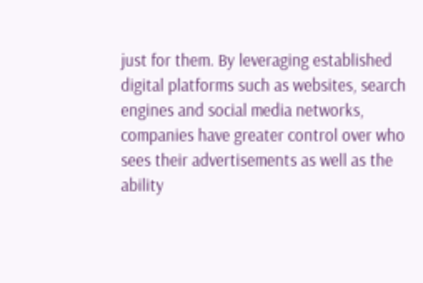just for them. By leveraging established digital platforms such as websites, search engines and social media networks, companies have greater control over who sees their advertisements as well as the ability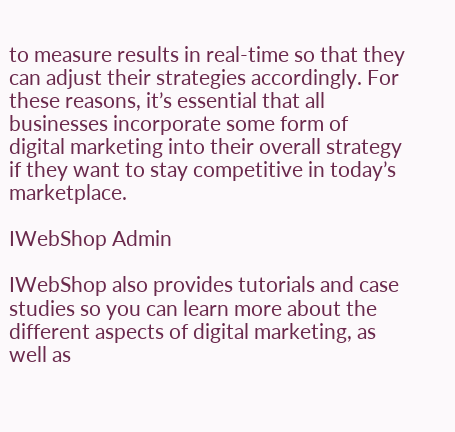to measure results in real-time so that they can adjust their strategies accordingly. For these reasons, it’s essential that all businesses incorporate some form of digital marketing into their overall strategy if they want to stay competitive in today’s marketplace.

IWebShop Admin

IWebShop also provides tutorials and case studies so you can learn more about the different aspects of digital marketing, as well as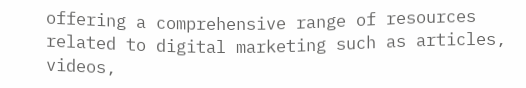offering a comprehensive range of resources related to digital marketing such as articles, videos,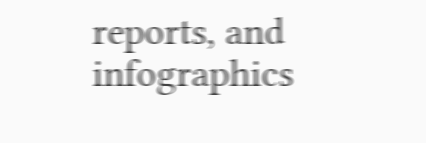reports, and infographics